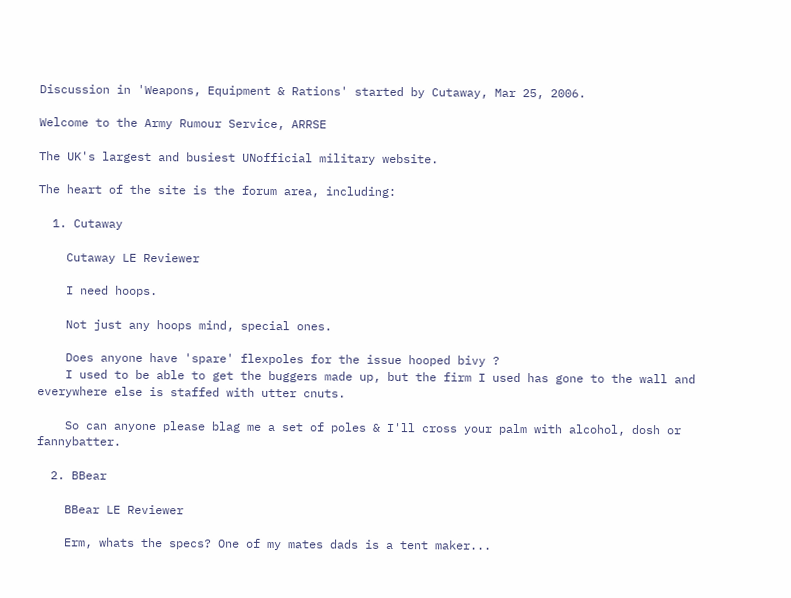Discussion in 'Weapons, Equipment & Rations' started by Cutaway, Mar 25, 2006.

Welcome to the Army Rumour Service, ARRSE

The UK's largest and busiest UNofficial military website.

The heart of the site is the forum area, including:

  1. Cutaway

    Cutaway LE Reviewer

    I need hoops.

    Not just any hoops mind, special ones.

    Does anyone have 'spare' flexpoles for the issue hooped bivy ?
    I used to be able to get the buggers made up, but the firm I used has gone to the wall and everywhere else is staffed with utter cnuts.

    So can anyone please blag me a set of poles & I'll cross your palm with alcohol, dosh or fannybatter.

  2. BBear

    BBear LE Reviewer

    Erm, whats the specs? One of my mates dads is a tent maker...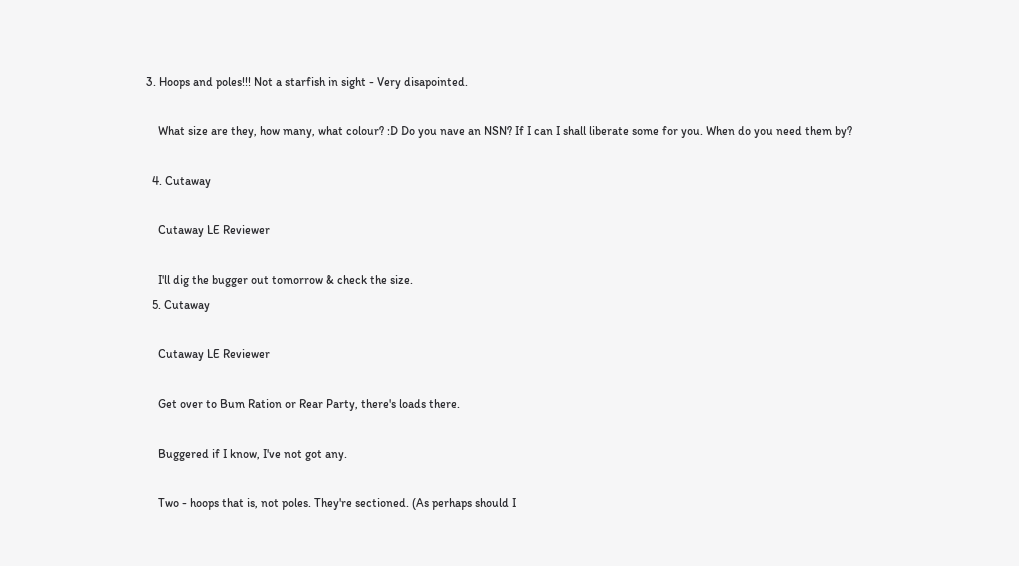3. Hoops and poles!!! Not a starfish in sight - Very disapointed.

    What size are they, how many, what colour? :D Do you nave an NSN? If I can I shall liberate some for you. When do you need them by?

  4. Cutaway

    Cutaway LE Reviewer

    I'll dig the bugger out tomorrow & check the size.
  5. Cutaway

    Cutaway LE Reviewer

    Get over to Bum Ration or Rear Party, there's loads there.

    Buggered if I know, I've not got any.

    Two - hoops that is, not poles. They're sectioned. (As perhaps should I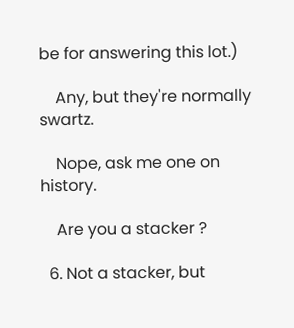be for answering this lot.)

    Any, but they're normally swartz.

    Nope, ask me one on history.

    Are you a stacker ?

  6. Not a stacker, but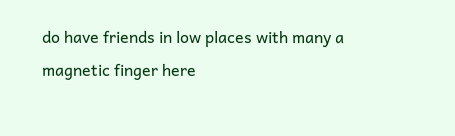do have friends in low places with many a magnetic finger here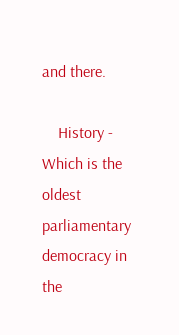and there.

    History - Which is the oldest parliamentary democracy in the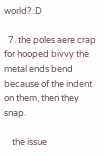world? :D

  7. the poles aere crap for hooped bivvy the metal ends bend because of the indent on them, then they snap.

    the issue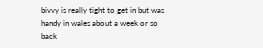bivvy is really tight to get in but was handy in wales about a week or so back